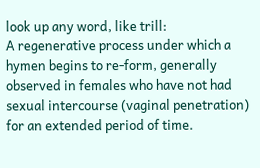look up any word, like trill:
A regenerative process under which a hymen begins to re-form, generally observed in females who have not had sexual intercourse (vaginal penetration) for an extended period of time.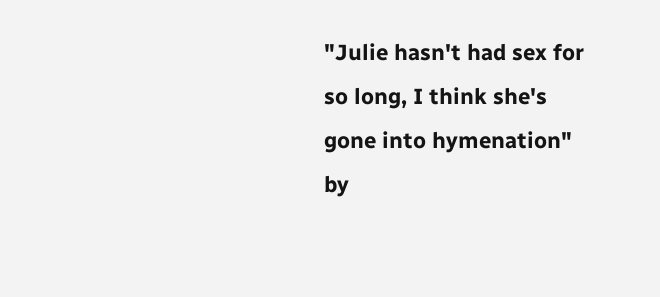"Julie hasn't had sex for so long, I think she's gone into hymenation"
by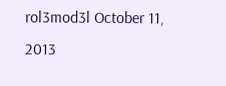rol3mod3l October 11, 2013